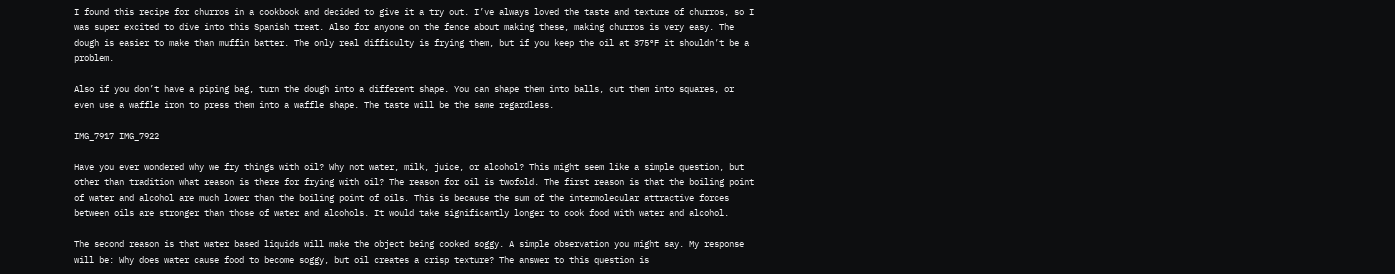I found this recipe for churros in a cookbook and decided to give it a try out. I’ve always loved the taste and texture of churros, so I was super excited to dive into this Spanish treat. Also for anyone on the fence about making these, making churros is very easy. The dough is easier to make than muffin batter. The only real difficulty is frying them, but if you keep the oil at 375°F it shouldn’t be a problem.

Also if you don’t have a piping bag, turn the dough into a different shape. You can shape them into balls, cut them into squares, or even use a waffle iron to press them into a waffle shape. The taste will be the same regardless.

IMG_7917 IMG_7922

Have you ever wondered why we fry things with oil? Why not water, milk, juice, or alcohol? This might seem like a simple question, but other than tradition what reason is there for frying with oil? The reason for oil is twofold. The first reason is that the boiling point of water and alcohol are much lower than the boiling point of oils. This is because the sum of the intermolecular attractive forces between oils are stronger than those of water and alcohols. It would take significantly longer to cook food with water and alcohol.

The second reason is that water based liquids will make the object being cooked soggy. A simple observation you might say. My response will be: Why does water cause food to become soggy, but oil creates a crisp texture? The answer to this question is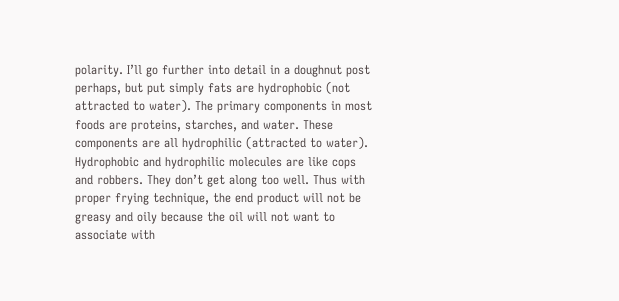polarity. I’ll go further into detail in a doughnut post perhaps, but put simply fats are hydrophobic (not attracted to water). The primary components in most foods are proteins, starches, and water. These components are all hydrophilic (attracted to water). Hydrophobic and hydrophilic molecules are like cops and robbers. They don’t get along too well. Thus with proper frying technique, the end product will not be greasy and oily because the oil will not want to associate with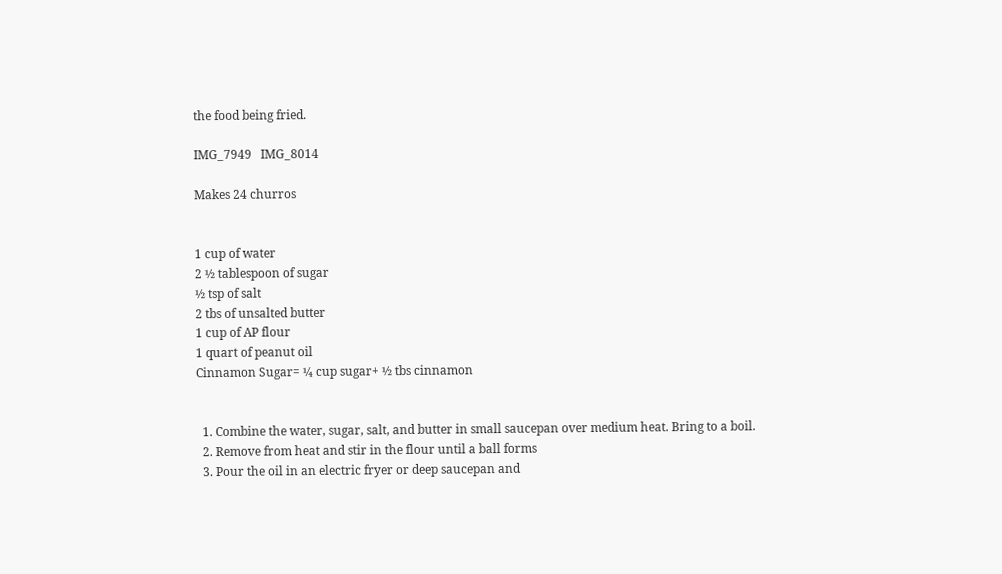the food being fried.

IMG_7949   IMG_8014

Makes 24 churros


1 cup of water
2 ½ tablespoon of sugar
½ tsp of salt
2 tbs of unsalted butter
1 cup of AP flour
1 quart of peanut oil
Cinnamon Sugar= ¼ cup sugar+ ½ tbs cinnamon


  1. Combine the water, sugar, salt, and butter in small saucepan over medium heat. Bring to a boil.
  2. Remove from heat and stir in the flour until a ball forms
  3. Pour the oil in an electric fryer or deep saucepan and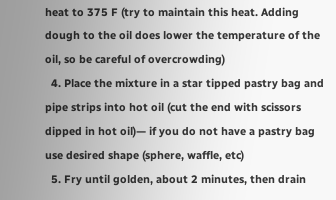heat to 375 F (try to maintain this heat. Adding dough to the oil does lower the temperature of the oil, so be careful of overcrowding)
  4. Place the mixture in a star tipped pastry bag and pipe strips into hot oil (cut the end with scissors dipped in hot oil)— if you do not have a pastry bag use desired shape (sphere, waffle, etc)
  5. Fry until golden, about 2 minutes, then drain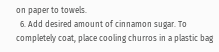on paper to towels.
  6. Add desired amount of cinnamon sugar. To completely coat, place cooling churros in a plastic bag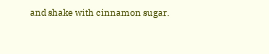and shake with cinnamon sugar.